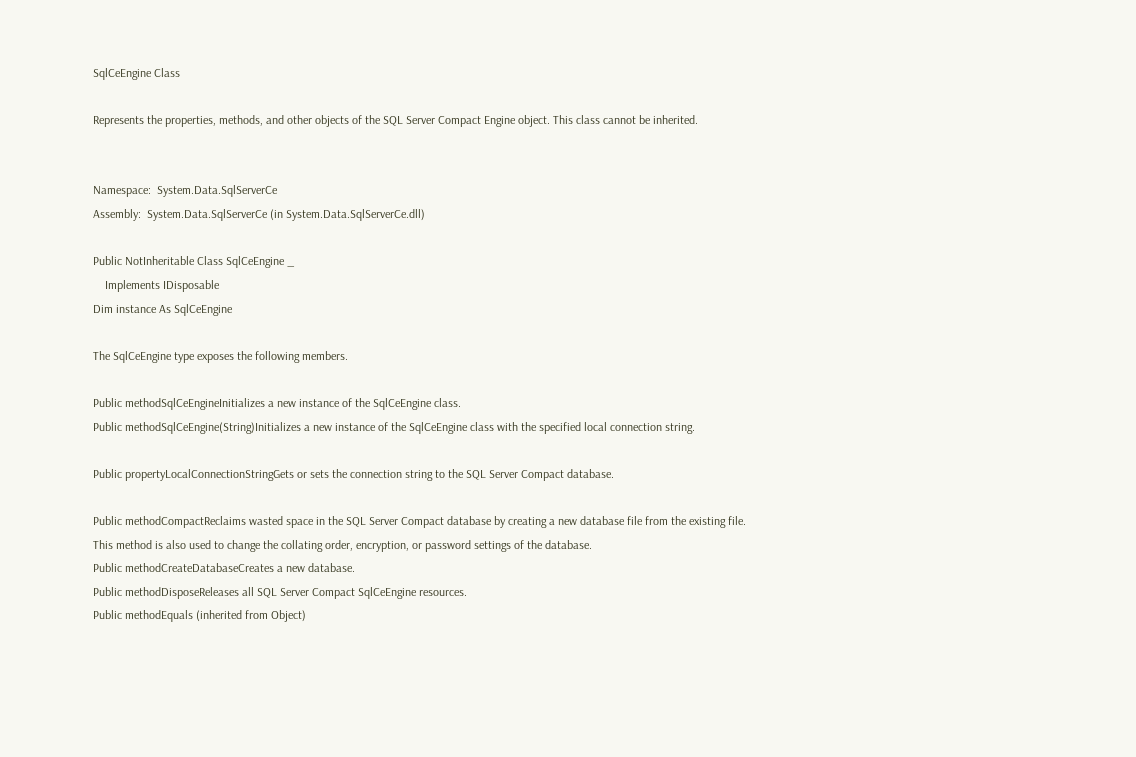SqlCeEngine Class

Represents the properties, methods, and other objects of the SQL Server Compact Engine object. This class cannot be inherited.


Namespace:  System.Data.SqlServerCe
Assembly:  System.Data.SqlServerCe (in System.Data.SqlServerCe.dll)

Public NotInheritable Class SqlCeEngine _
    Implements IDisposable
Dim instance As SqlCeEngine

The SqlCeEngine type exposes the following members.

Public methodSqlCeEngineInitializes a new instance of the SqlCeEngine class.
Public methodSqlCeEngine(String)Initializes a new instance of the SqlCeEngine class with the specified local connection string.

Public propertyLocalConnectionStringGets or sets the connection string to the SQL Server Compact database.

Public methodCompactReclaims wasted space in the SQL Server Compact database by creating a new database file from the existing file. This method is also used to change the collating order, encryption, or password settings of the database.
Public methodCreateDatabaseCreates a new database.
Public methodDisposeReleases all SQL Server Compact SqlCeEngine resources.
Public methodEquals (inherited from Object)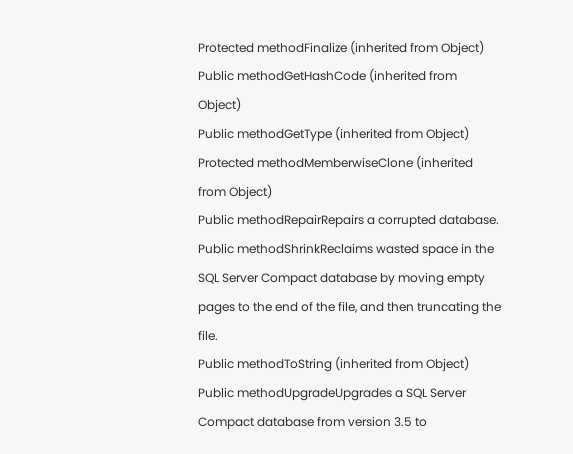Protected methodFinalize (inherited from Object)
Public methodGetHashCode (inherited from Object)
Public methodGetType (inherited from Object)
Protected methodMemberwiseClone (inherited from Object)
Public methodRepairRepairs a corrupted database.
Public methodShrinkReclaims wasted space in the SQL Server Compact database by moving empty pages to the end of the file, and then truncating the file.
Public methodToString (inherited from Object)
Public methodUpgradeUpgrades a SQL Server Compact database from version 3.5 to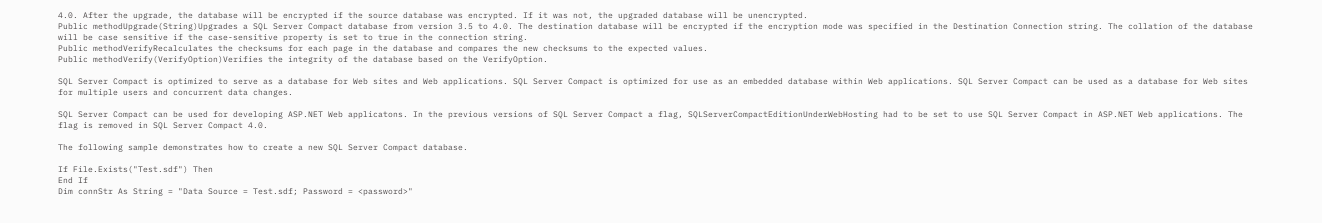4.0. After the upgrade, the database will be encrypted if the source database was encrypted. If it was not, the upgraded database will be unencrypted.
Public methodUpgrade(String)Upgrades a SQL Server Compact database from version 3.5 to 4.0. The destination database will be encrypted if the encryption mode was specified in the Destination Connection string. The collation of the database will be case sensitive if the case-sensitive property is set to true in the connection string.
Public methodVerifyRecalculates the checksums for each page in the database and compares the new checksums to the expected values.
Public methodVerify(VerifyOption)Verifies the integrity of the database based on the VerifyOption.

SQL Server Compact is optimized to serve as a database for Web sites and Web applications. SQL Server Compact is optimized for use as an embedded database within Web applications. SQL Server Compact can be used as a database for Web sites for multiple users and concurrent data changes.

SQL Server Compact can be used for developing ASP.NET Web applicatons. In the previous versions of SQL Server Compact a flag, SQLServerCompactEditionUnderWebHosting had to be set to use SQL Server Compact in ASP.NET Web applications. The flag is removed in SQL Server Compact 4.0.

The following sample demonstrates how to create a new SQL Server Compact database.

If File.Exists("Test.sdf") Then
End If
Dim connStr As String = "Data Source = Test.sdf; Password = <password>"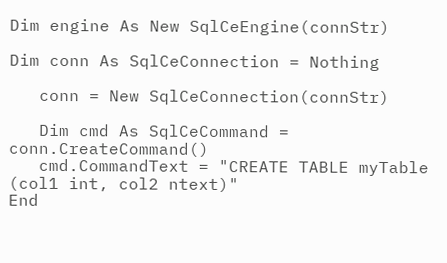Dim engine As New SqlCeEngine(connStr)

Dim conn As SqlCeConnection = Nothing

   conn = New SqlCeConnection(connStr)

   Dim cmd As SqlCeCommand = conn.CreateCommand()
   cmd.CommandText = "CREATE TABLE myTable (col1 int, col2 ntext)"
End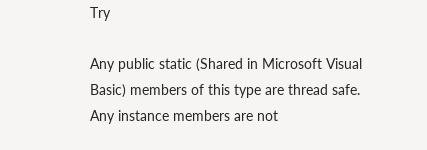Try

Any public static (Shared in Microsoft Visual Basic) members of this type are thread safe. Any instance members are not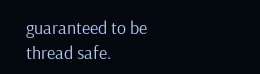guaranteed to be thread safe.